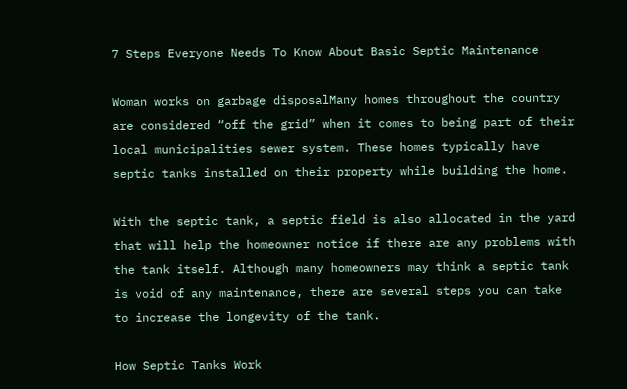7 Steps Everyone Needs To Know About Basic Septic Maintenance

Woman works on garbage disposalMany homes throughout the country are considered “off the grid” when it comes to being part of their local municipalities sewer system. These homes typically have septic tanks installed on their property while building the home.

With the septic tank, a septic field is also allocated in the yard that will help the homeowner notice if there are any problems with the tank itself. Although many homeowners may think a septic tank is void of any maintenance, there are several steps you can take to increase the longevity of the tank.

How Septic Tanks Work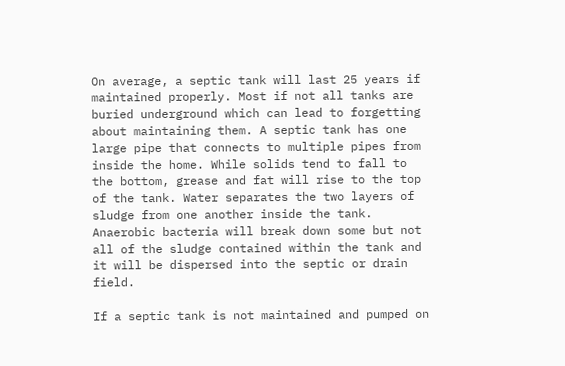On average, a septic tank will last 25 years if maintained properly. Most if not all tanks are buried underground which can lead to forgetting about maintaining them. A septic tank has one large pipe that connects to multiple pipes from inside the home. While solids tend to fall to the bottom, grease and fat will rise to the top of the tank. Water separates the two layers of sludge from one another inside the tank.  Anaerobic bacteria will break down some but not all of the sludge contained within the tank and it will be dispersed into the septic or drain field.

If a septic tank is not maintained and pumped on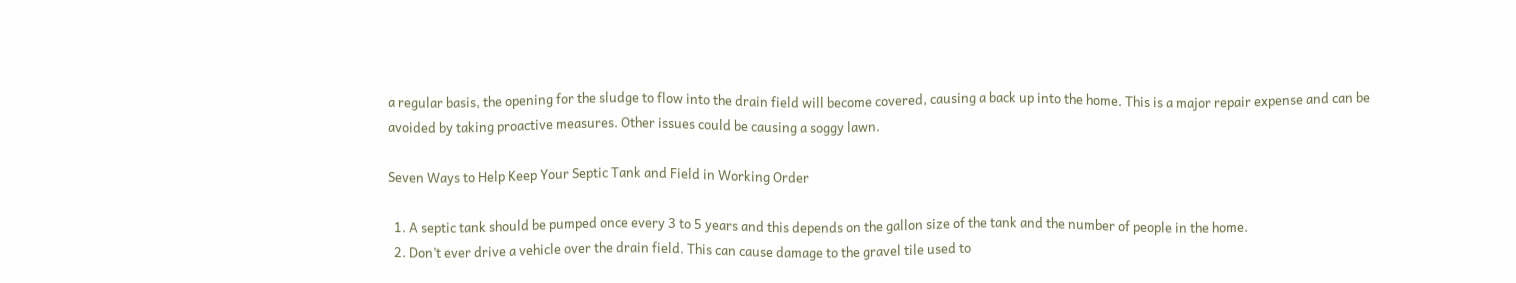a regular basis, the opening for the sludge to flow into the drain field will become covered, causing a back up into the home. This is a major repair expense and can be avoided by taking proactive measures. Other issues could be causing a soggy lawn.

Seven Ways to Help Keep Your Septic Tank and Field in Working Order

  1. A septic tank should be pumped once every 3 to 5 years and this depends on the gallon size of the tank and the number of people in the home.
  2. Don’t ever drive a vehicle over the drain field. This can cause damage to the gravel tile used to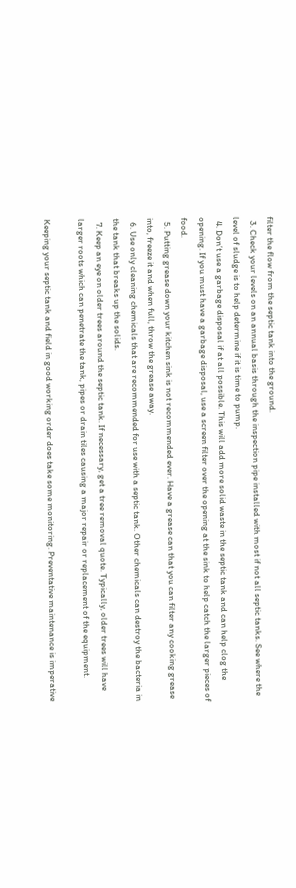filter the flow from the septic tank into the ground.
  3. Check your levels on an annual basis through the inspection pipe installed with most if not all septic tanks. See where the level of sludge is to help determine if it is time to pump.
  4. Don’t use a garbage disposal if at all possible. This will add more solid waste in the septic tank and can help clog the opening. If you must have a garbage disposal, use a screen filter over the opening at the sink to help catch the larger pieces of food.
  5. Putting grease down your kitchen sink is not recommended ever. Have a grease can that you can filter any cooking grease into, freeze it and when full, throw the grease away.
  6. Use only cleaning chemicals that are recommended for use with a septic tank. Other chemicals can destroy the bacteria in the tank that breaks up the solids.
  7. Keep an eye on older trees around the septic tank. If necessary, get a tree removal quote. Typically, older trees will have larger roots which can penetrate the tank, pipes or drain tiles causing a major repair or replacement of the equipment.

Keeping your septic tank and field in good working order does take some monitoring. Preventative maintenance is imperative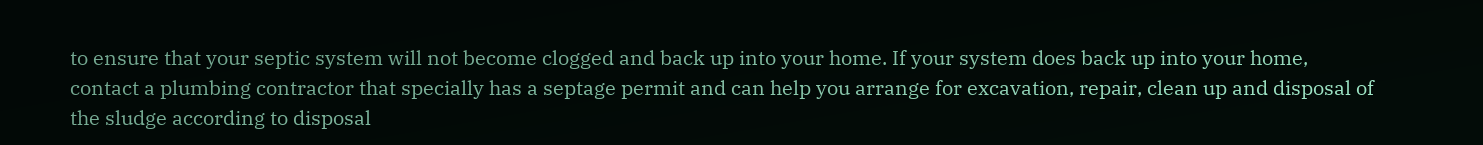to ensure that your septic system will not become clogged and back up into your home. If your system does back up into your home, contact a plumbing contractor that specially has a septage permit and can help you arrange for excavation, repair, clean up and disposal of the sludge according to disposal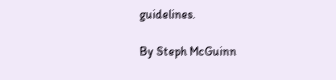guidelines.

By Steph McGuinn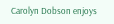Carolyn Dobson enjoys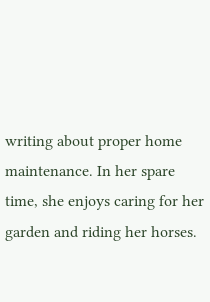writing about proper home maintenance. In her spare time, she enjoys caring for her garden and riding her horses.